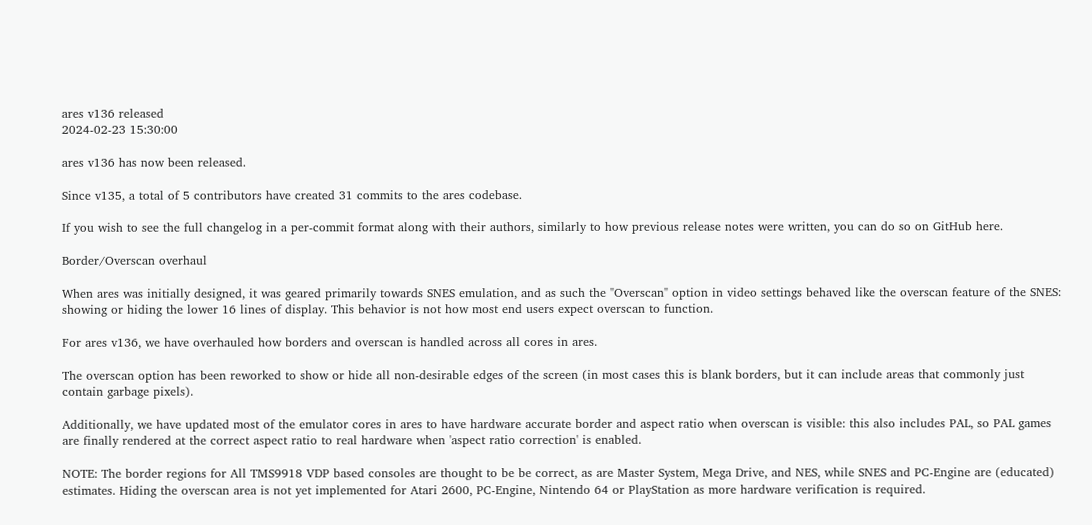ares v136 released
2024-02-23 15:30:00

ares v136 has now been released.

Since v135, a total of 5 contributors have created 31 commits to the ares codebase.

If you wish to see the full changelog in a per-commit format along with their authors, similarly to how previous release notes were written, you can do so on GitHub here.

Border/Overscan overhaul

When ares was initially designed, it was geared primarily towards SNES emulation, and as such the "Overscan" option in video settings behaved like the overscan feature of the SNES: showing or hiding the lower 16 lines of display. This behavior is not how most end users expect overscan to function.

For ares v136, we have overhauled how borders and overscan is handled across all cores in ares.

The overscan option has been reworked to show or hide all non-desirable edges of the screen (in most cases this is blank borders, but it can include areas that commonly just contain garbage pixels).

Additionally, we have updated most of the emulator cores in ares to have hardware accurate border and aspect ratio when overscan is visible: this also includes PAL, so PAL games are finally rendered at the correct aspect ratio to real hardware when 'aspect ratio correction' is enabled.

NOTE: The border regions for All TMS9918 VDP based consoles are thought to be be correct, as are Master System, Mega Drive, and NES, while SNES and PC-Engine are (educated) estimates. Hiding the overscan area is not yet implemented for Atari 2600, PC-Engine, Nintendo 64 or PlayStation as more hardware verification is required.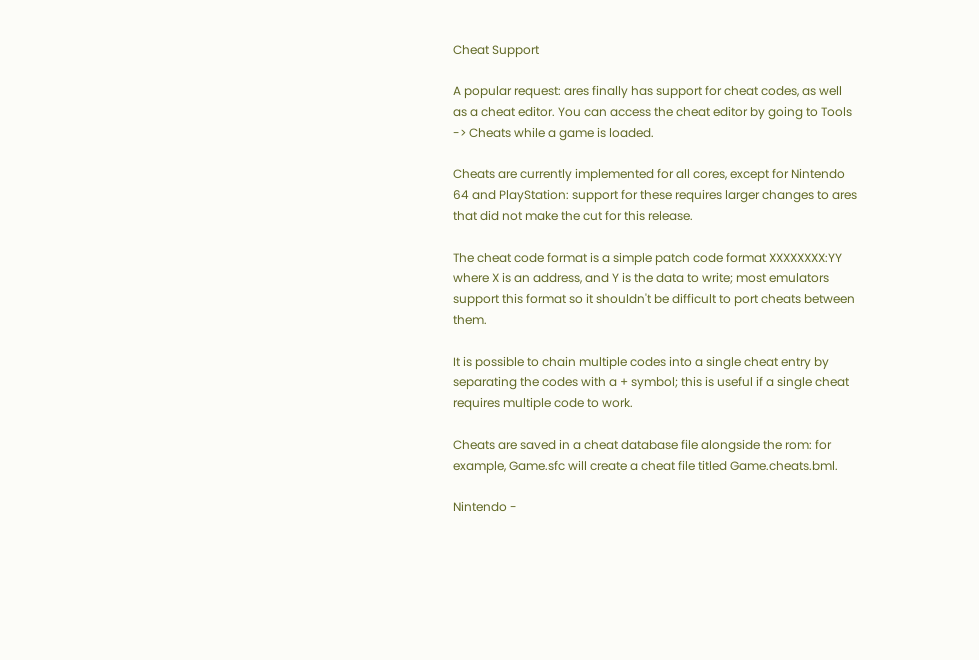Cheat Support

A popular request: ares finally has support for cheat codes, as well as a cheat editor. You can access the cheat editor by going to Tools -> Cheats while a game is loaded.

Cheats are currently implemented for all cores, except for Nintendo 64 and PlayStation: support for these requires larger changes to ares that did not make the cut for this release.

The cheat code format is a simple patch code format XXXXXXXX:YY where X is an address, and Y is the data to write; most emulators support this format so it shouldn't be difficult to port cheats between them.

It is possible to chain multiple codes into a single cheat entry by separating the codes with a + symbol; this is useful if a single cheat requires multiple code to work.

Cheats are saved in a cheat database file alongside the rom: for example, Game.sfc will create a cheat file titled Game.cheats.bml.

Nintendo -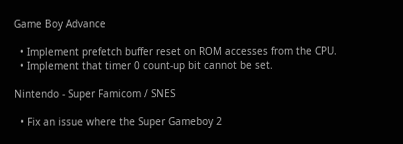Game Boy Advance

  • Implement prefetch buffer reset on ROM accesses from the CPU.
  • Implement that timer 0 count-up bit cannot be set.

Nintendo - Super Famicom / SNES

  • Fix an issue where the Super Gameboy 2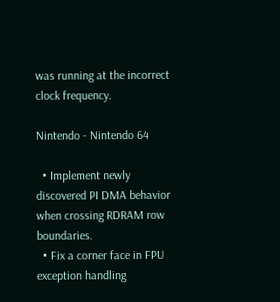was running at the incorrect clock frequency.

Nintendo - Nintendo 64

  • Implement newly discovered PI DMA behavior when crossing RDRAM row boundaries.
  • Fix a corner face in FPU exception handling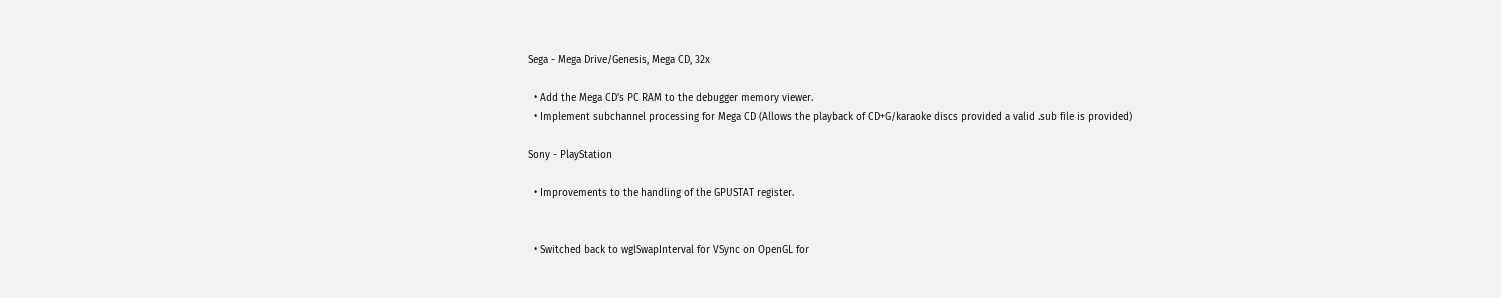Sega - Mega Drive/Genesis, Mega CD, 32x

  • Add the Mega CD's PC RAM to the debugger memory viewer.
  • Implement subchannel processing for Mega CD (Allows the playback of CD+G/karaoke discs provided a valid .sub file is provided)

Sony - PlayStation

  • Improvements to the handling of the GPUSTAT register.


  • Switched back to wglSwapInterval for VSync on OpenGL for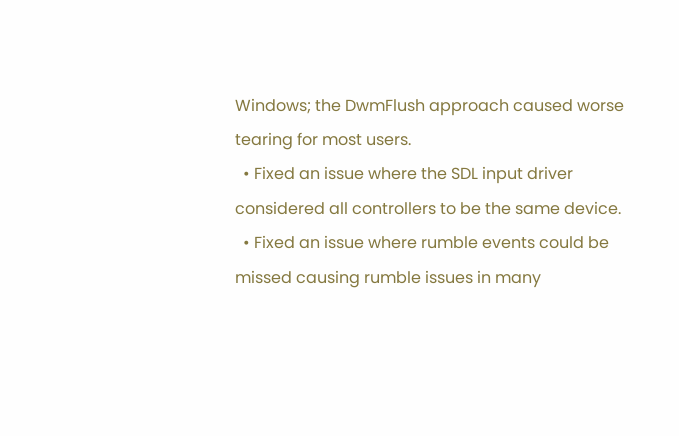Windows; the DwmFlush approach caused worse tearing for most users.
  • Fixed an issue where the SDL input driver considered all controllers to be the same device.
  • Fixed an issue where rumble events could be missed causing rumble issues in many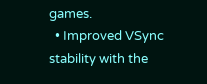games.
  • Improved VSync stability with the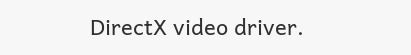DirectX video driver.